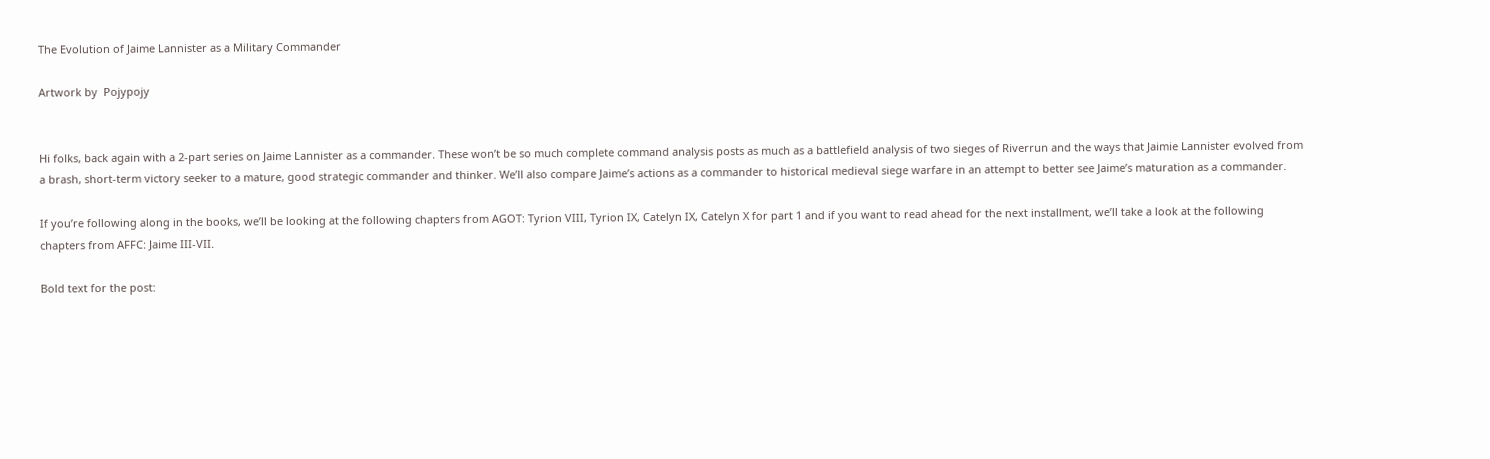The Evolution of Jaime Lannister as a Military Commander

Artwork by  Pojypojy


Hi folks, back again with a 2-part series on Jaime Lannister as a commander. These won’t be so much complete command analysis posts as much as a battlefield analysis of two sieges of Riverrun and the ways that Jaimie Lannister evolved from a brash, short-term victory seeker to a mature, good strategic commander and thinker. We’ll also compare Jaime’s actions as a commander to historical medieval siege warfare in an attempt to better see Jaime’s maturation as a commander.

If you’re following along in the books, we’ll be looking at the following chapters from AGOT: Tyrion VIII, Tyrion IX, Catelyn IX, Catelyn X for part 1 and if you want to read ahead for the next installment, we’ll take a look at the following chapters from AFFC: Jaime III-VII.

Bold text for the post: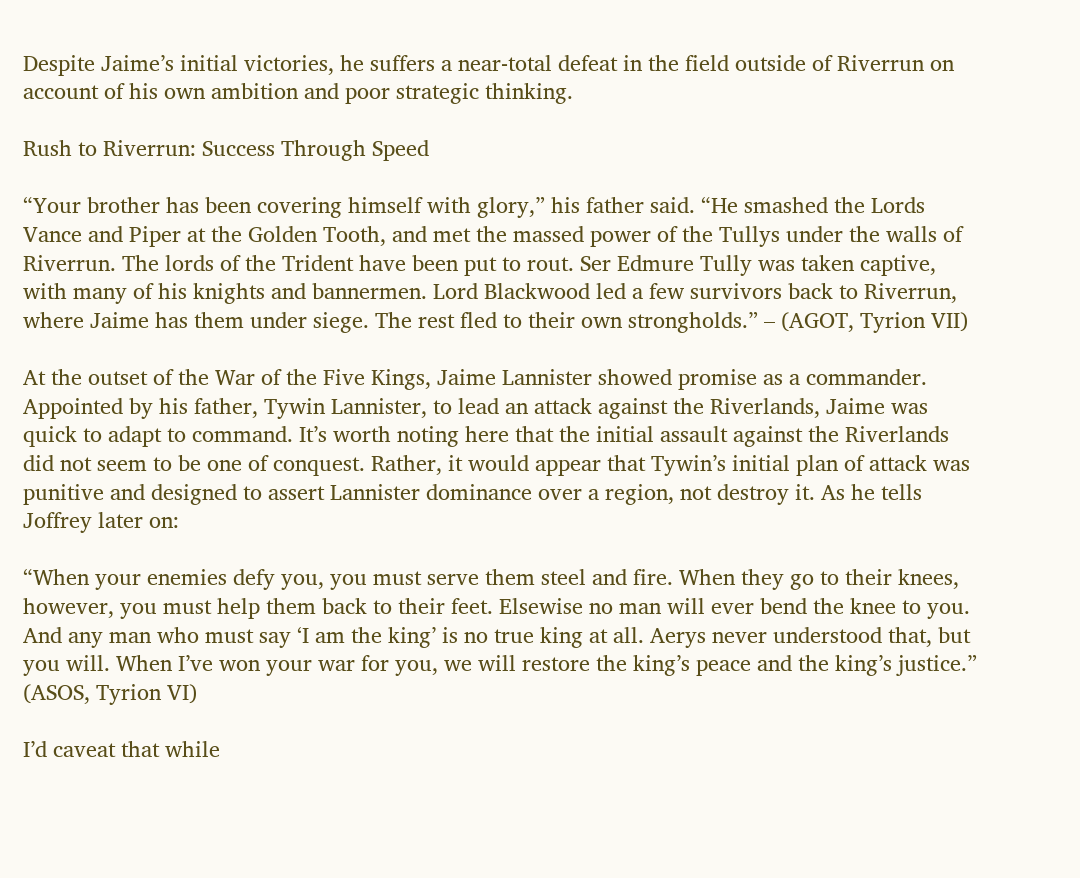Despite Jaime’s initial victories, he suffers a near-total defeat in the field outside of Riverrun on account of his own ambition and poor strategic thinking.

Rush to Riverrun: Success Through Speed

“Your brother has been covering himself with glory,” his father said. “He smashed the Lords Vance and Piper at the Golden Tooth, and met the massed power of the Tullys under the walls of Riverrun. The lords of the Trident have been put to rout. Ser Edmure Tully was taken captive, with many of his knights and bannermen. Lord Blackwood led a few survivors back to Riverrun, where Jaime has them under siege. The rest fled to their own strongholds.” – (AGOT, Tyrion VII)

At the outset of the War of the Five Kings, Jaime Lannister showed promise as a commander. Appointed by his father, Tywin Lannister, to lead an attack against the Riverlands, Jaime was quick to adapt to command. It’s worth noting here that the initial assault against the Riverlands did not seem to be one of conquest. Rather, it would appear that Tywin’s initial plan of attack was punitive and designed to assert Lannister dominance over a region, not destroy it. As he tells Joffrey later on:

“When your enemies defy you, you must serve them steel and fire. When they go to their knees, however, you must help them back to their feet. Elsewise no man will ever bend the knee to you. And any man who must say ‘I am the king’ is no true king at all. Aerys never understood that, but you will. When I’ve won your war for you, we will restore the king’s peace and the king’s justice.” (ASOS, Tyrion VI)

I’d caveat that while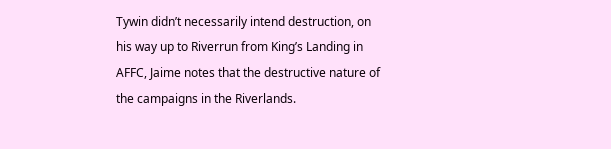Tywin didn’t necessarily intend destruction, on his way up to Riverrun from King’s Landing in AFFC, Jaime notes that the destructive nature of the campaigns in the Riverlands.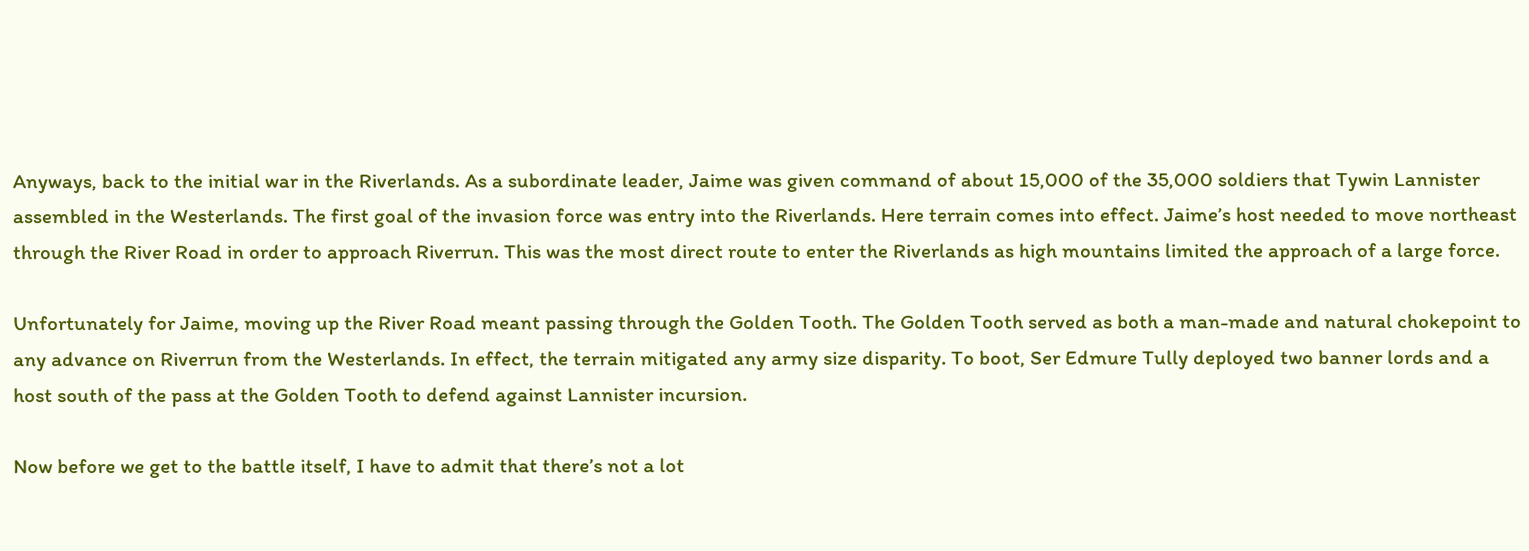Anyways, back to the initial war in the Riverlands. As a subordinate leader, Jaime was given command of about 15,000 of the 35,000 soldiers that Tywin Lannister assembled in the Westerlands. The first goal of the invasion force was entry into the Riverlands. Here terrain comes into effect. Jaime’s host needed to move northeast through the River Road in order to approach Riverrun. This was the most direct route to enter the Riverlands as high mountains limited the approach of a large force.

Unfortunately for Jaime, moving up the River Road meant passing through the Golden Tooth. The Golden Tooth served as both a man-made and natural chokepoint to any advance on Riverrun from the Westerlands. In effect, the terrain mitigated any army size disparity. To boot, Ser Edmure Tully deployed two banner lords and a host south of the pass at the Golden Tooth to defend against Lannister incursion.

Now before we get to the battle itself, I have to admit that there’s not a lot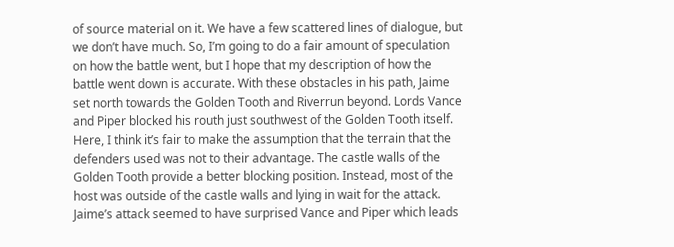of source material on it. We have a few scattered lines of dialogue, but we don’t have much. So, I’m going to do a fair amount of speculation on how the battle went, but I hope that my description of how the battle went down is accurate. With these obstacles in his path, Jaime set north towards the Golden Tooth and Riverrun beyond. Lords Vance and Piper blocked his routh just southwest of the Golden Tooth itself. Here, I think it’s fair to make the assumption that the terrain that the defenders used was not to their advantage. The castle walls of the Golden Tooth provide a better blocking position. Instead, most of the host was outside of the castle walls and lying in wait for the attack. Jaime’s attack seemed to have surprised Vance and Piper which leads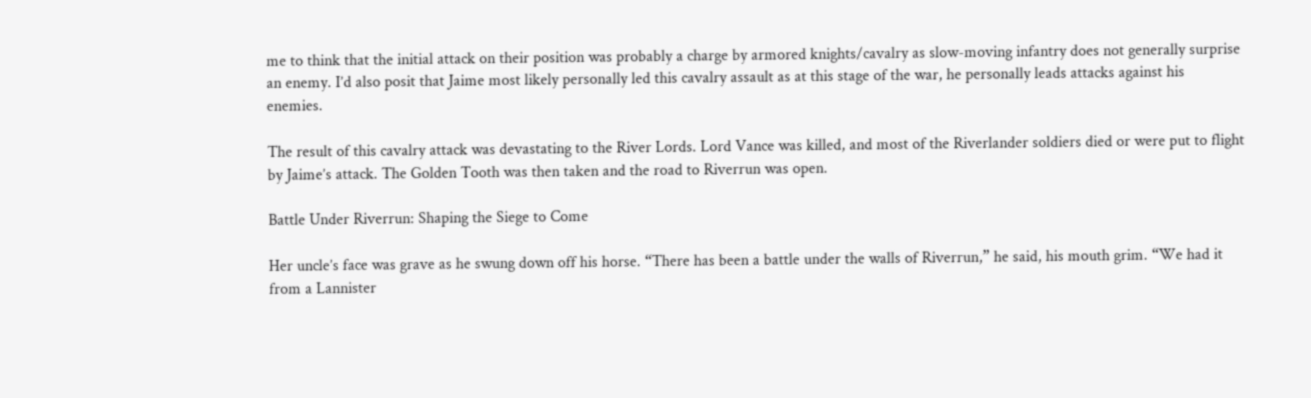me to think that the initial attack on their position was probably a charge by armored knights/cavalry as slow-moving infantry does not generally surprise an enemy. I’d also posit that Jaime most likely personally led this cavalry assault as at this stage of the war, he personally leads attacks against his enemies.

The result of this cavalry attack was devastating to the River Lords. Lord Vance was killed, and most of the Riverlander soldiers died or were put to flight by Jaime’s attack. The Golden Tooth was then taken and the road to Riverrun was open.

Battle Under Riverrun: Shaping the Siege to Come

Her uncle’s face was grave as he swung down off his horse. “There has been a battle under the walls of Riverrun,” he said, his mouth grim. “We had it from a Lannister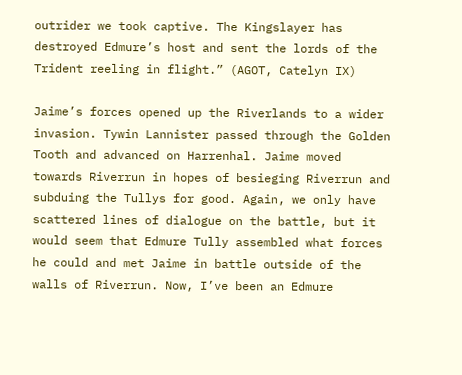outrider we took captive. The Kingslayer has destroyed Edmure’s host and sent the lords of the Trident reeling in flight.” (AGOT, Catelyn IX)

Jaime’s forces opened up the Riverlands to a wider invasion. Tywin Lannister passed through the Golden Tooth and advanced on Harrenhal. Jaime moved towards Riverrun in hopes of besieging Riverrun and subduing the Tullys for good. Again, we only have scattered lines of dialogue on the battle, but it would seem that Edmure Tully assembled what forces he could and met Jaime in battle outside of the walls of Riverrun. Now, I’ve been an Edmure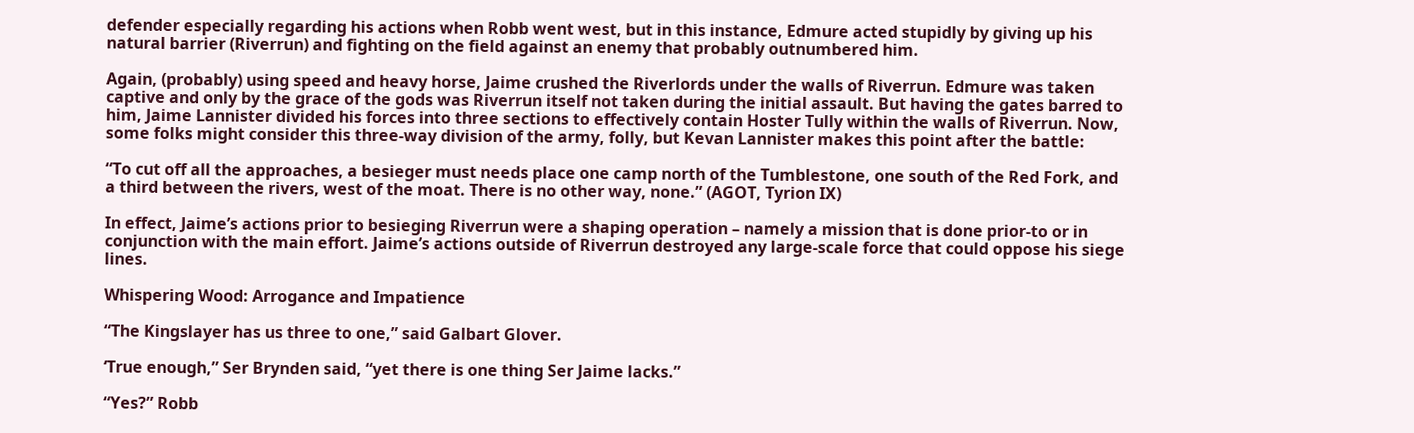defender especially regarding his actions when Robb went west, but in this instance, Edmure acted stupidly by giving up his natural barrier (Riverrun) and fighting on the field against an enemy that probably outnumbered him.

Again, (probably) using speed and heavy horse, Jaime crushed the Riverlords under the walls of Riverrun. Edmure was taken captive and only by the grace of the gods was Riverrun itself not taken during the initial assault. But having the gates barred to him, Jaime Lannister divided his forces into three sections to effectively contain Hoster Tully within the walls of Riverrun. Now, some folks might consider this three-way division of the army, folly, but Kevan Lannister makes this point after the battle:

“To cut off all the approaches, a besieger must needs place one camp north of the Tumblestone, one south of the Red Fork, and a third between the rivers, west of the moat. There is no other way, none.” (AGOT, Tyrion IX)

In effect, Jaime’s actions prior to besieging Riverrun were a shaping operation – namely a mission that is done prior-to or in conjunction with the main effort. Jaime’s actions outside of Riverrun destroyed any large-scale force that could oppose his siege lines.

Whispering Wood: Arrogance and Impatience

“The Kingslayer has us three to one,” said Galbart Glover.

‘True enough,” Ser Brynden said, “yet there is one thing Ser Jaime lacks.”

“Yes?” Robb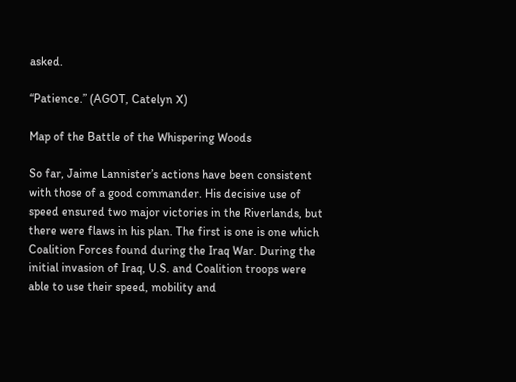asked.

“Patience.” (AGOT, Catelyn X)

Map of the Battle of the Whispering Woods

So far, Jaime Lannister’s actions have been consistent with those of a good commander. His decisive use of speed ensured two major victories in the Riverlands, but there were flaws in his plan. The first is one is one which Coalition Forces found during the Iraq War. During the initial invasion of Iraq, U.S. and Coalition troops were able to use their speed, mobility and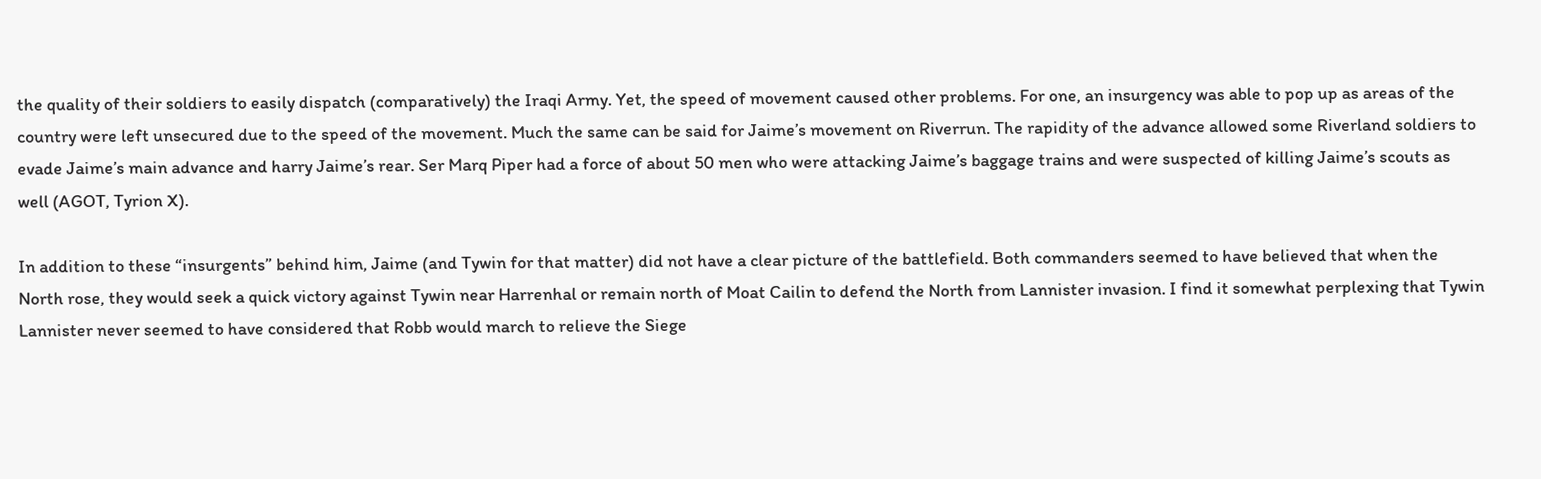the quality of their soldiers to easily dispatch (comparatively) the Iraqi Army. Yet, the speed of movement caused other problems. For one, an insurgency was able to pop up as areas of the country were left unsecured due to the speed of the movement. Much the same can be said for Jaime’s movement on Riverrun. The rapidity of the advance allowed some Riverland soldiers to evade Jaime’s main advance and harry Jaime’s rear. Ser Marq Piper had a force of about 50 men who were attacking Jaime’s baggage trains and were suspected of killing Jaime’s scouts as well (AGOT, Tyrion X).

In addition to these “insurgents” behind him, Jaime (and Tywin for that matter) did not have a clear picture of the battlefield. Both commanders seemed to have believed that when the North rose, they would seek a quick victory against Tywin near Harrenhal or remain north of Moat Cailin to defend the North from Lannister invasion. I find it somewhat perplexing that Tywin Lannister never seemed to have considered that Robb would march to relieve the Siege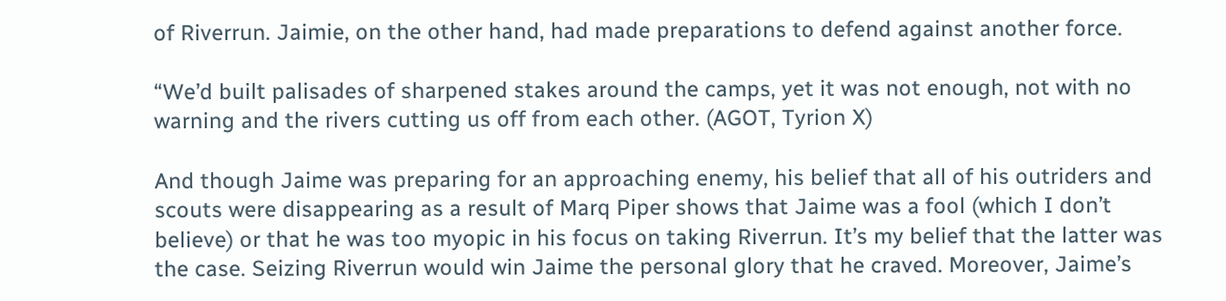of Riverrun. Jaimie, on the other hand, had made preparations to defend against another force.

“We’d built palisades of sharpened stakes around the camps, yet it was not enough, not with no warning and the rivers cutting us off from each other. (AGOT, Tyrion X)

And though Jaime was preparing for an approaching enemy, his belief that all of his outriders and scouts were disappearing as a result of Marq Piper shows that Jaime was a fool (which I don’t believe) or that he was too myopic in his focus on taking Riverrun. It’s my belief that the latter was the case. Seizing Riverrun would win Jaime the personal glory that he craved. Moreover, Jaime’s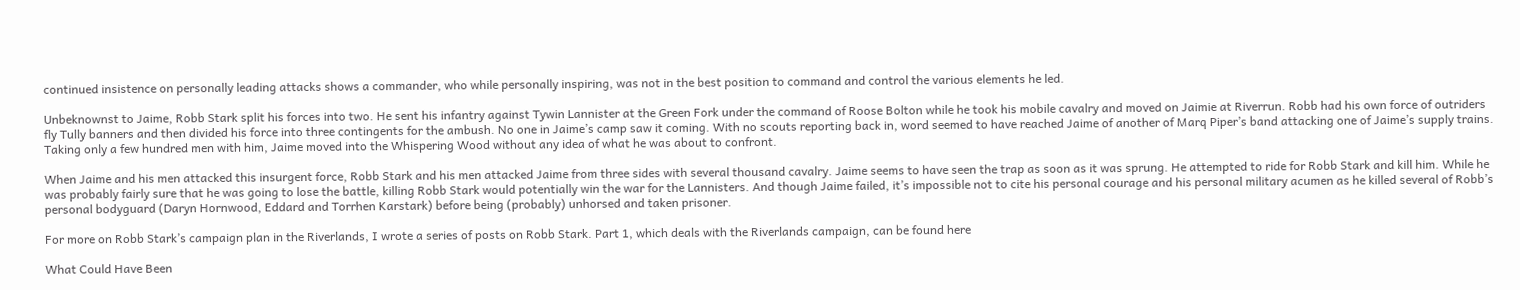continued insistence on personally leading attacks shows a commander, who while personally inspiring, was not in the best position to command and control the various elements he led.

Unbeknownst to Jaime, Robb Stark split his forces into two. He sent his infantry against Tywin Lannister at the Green Fork under the command of Roose Bolton while he took his mobile cavalry and moved on Jaimie at Riverrun. Robb had his own force of outriders fly Tully banners and then divided his force into three contingents for the ambush. No one in Jaime’s camp saw it coming. With no scouts reporting back in, word seemed to have reached Jaime of another of Marq Piper’s band attacking one of Jaime’s supply trains. Taking only a few hundred men with him, Jaime moved into the Whispering Wood without any idea of what he was about to confront.

When Jaime and his men attacked this insurgent force, Robb Stark and his men attacked Jaime from three sides with several thousand cavalry. Jaime seems to have seen the trap as soon as it was sprung. He attempted to ride for Robb Stark and kill him. While he was probably fairly sure that he was going to lose the battle, killing Robb Stark would potentially win the war for the Lannisters. And though Jaime failed, it’s impossible not to cite his personal courage and his personal military acumen as he killed several of Robb’s personal bodyguard (Daryn Hornwood, Eddard and Torrhen Karstark) before being (probably) unhorsed and taken prisoner.

For more on Robb Stark’s campaign plan in the Riverlands, I wrote a series of posts on Robb Stark. Part 1, which deals with the Riverlands campaign, can be found here

What Could Have Been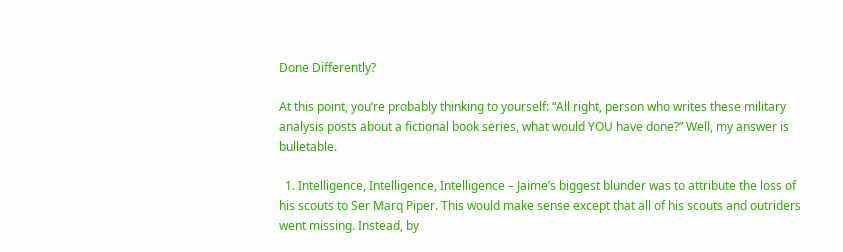Done Differently?

At this point, you’re probably thinking to yourself: “All right, person who writes these military analysis posts about a fictional book series, what would YOU have done?” Well, my answer is bulletable.

  1. Intelligence, Intelligence, Intelligence – Jaime’s biggest blunder was to attribute the loss of his scouts to Ser Marq Piper. This would make sense except that all of his scouts and outriders went missing. Instead, by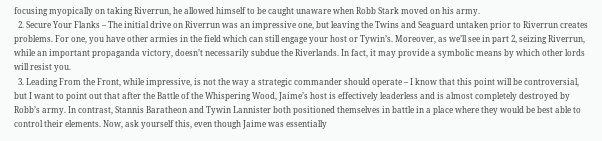focusing myopically on taking Riverrun, he allowed himself to be caught unaware when Robb Stark moved on his army.
  2. Secure Your Flanks – The initial drive on Riverrun was an impressive one, but leaving the Twins and Seaguard untaken prior to Riverrun creates problems. For one, you have other armies in the field which can still engage your host or Tywin’s. Moreover, as we’ll see in part 2, seizing Riverrun, while an important propaganda victory, doesn’t necessarily subdue the Riverlands. In fact, it may provide a symbolic means by which other lords will resist you.
  3. Leading From the Front, while impressive, is not the way a strategic commander should operate – I know that this point will be controversial, but I want to point out that after the Battle of the Whispering Wood, Jaime’s host is effectively leaderless and is almost completely destroyed by Robb’s army. In contrast, Stannis Baratheon and Tywin Lannister both positioned themselves in battle in a place where they would be best able to control their elements. Now, ask yourself this, even though Jaime was essentially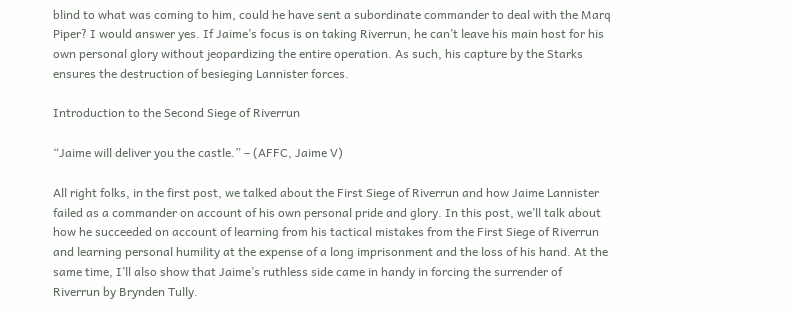blind to what was coming to him, could he have sent a subordinate commander to deal with the Marq Piper? I would answer yes. If Jaime’s focus is on taking Riverrun, he can’t leave his main host for his own personal glory without jeopardizing the entire operation. As such, his capture by the Starks ensures the destruction of besieging Lannister forces.

Introduction to the Second Siege of Riverrun

“Jaime will deliver you the castle.” – (AFFC, Jaime V)

All right folks, in the first post, we talked about the First Siege of Riverrun and how Jaime Lannister failed as a commander on account of his own personal pride and glory. In this post, we’ll talk about how he succeeded on account of learning from his tactical mistakes from the First Siege of Riverrun and learning personal humility at the expense of a long imprisonment and the loss of his hand. At the same time, I’ll also show that Jaime’s ruthless side came in handy in forcing the surrender of Riverrun by Brynden Tully.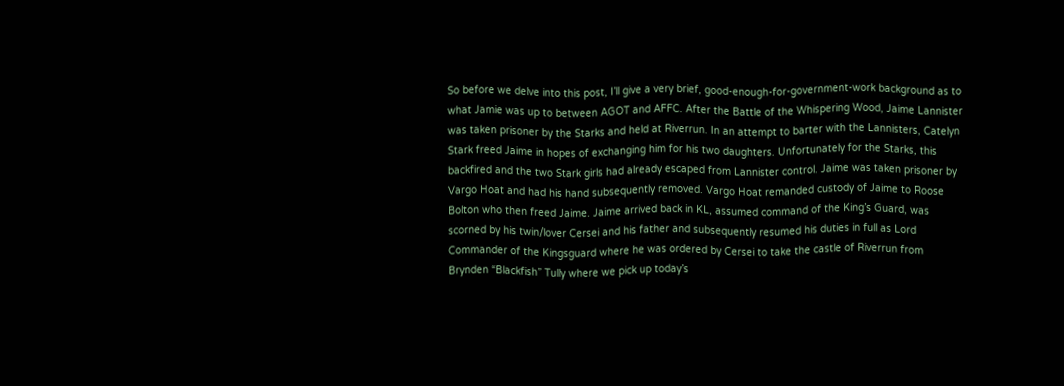So before we delve into this post, I’ll give a very brief, good-enough-for-government-work background as to what Jamie was up to between AGOT and AFFC. After the Battle of the Whispering Wood, Jaime Lannister was taken prisoner by the Starks and held at Riverrun. In an attempt to barter with the Lannisters, Catelyn Stark freed Jaime in hopes of exchanging him for his two daughters. Unfortunately for the Starks, this backfired and the two Stark girls had already escaped from Lannister control. Jaime was taken prisoner by Vargo Hoat and had his hand subsequently removed. Vargo Hoat remanded custody of Jaime to Roose Bolton who then freed Jaime. Jaime arrived back in KL, assumed command of the King’s Guard, was scorned by his twin/lover Cersei and his father and subsequently resumed his duties in full as Lord Commander of the Kingsguard where he was ordered by Cersei to take the castle of Riverrun from Brynden “Blackfish” Tully where we pick up today’s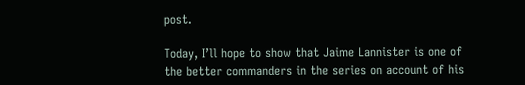post.

Today, I’ll hope to show that Jaime Lannister is one of the better commanders in the series on account of his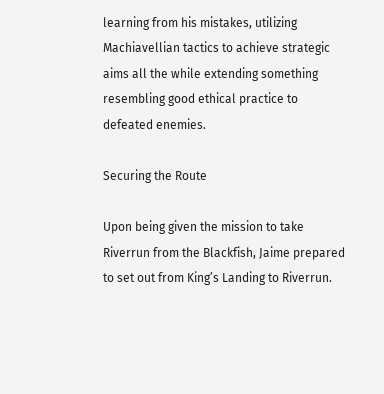learning from his mistakes, utilizing Machiavellian tactics to achieve strategic aims all the while extending something resembling good ethical practice to defeated enemies.

Securing the Route

Upon being given the mission to take Riverrun from the Blackfish, Jaime prepared to set out from King’s Landing to Riverrun.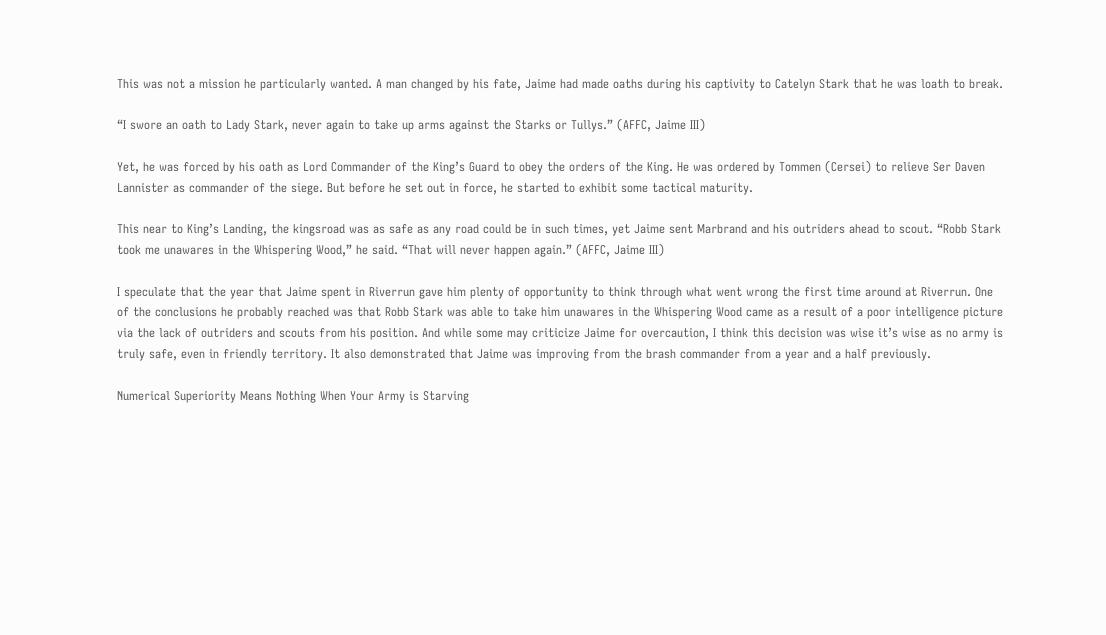This was not a mission he particularly wanted. A man changed by his fate, Jaime had made oaths during his captivity to Catelyn Stark that he was loath to break.

“I swore an oath to Lady Stark, never again to take up arms against the Starks or Tullys.” (AFFC, Jaime III)

Yet, he was forced by his oath as Lord Commander of the King’s Guard to obey the orders of the King. He was ordered by Tommen (Cersei) to relieve Ser Daven Lannister as commander of the siege. But before he set out in force, he started to exhibit some tactical maturity.

This near to King’s Landing, the kingsroad was as safe as any road could be in such times, yet Jaime sent Marbrand and his outriders ahead to scout. “Robb Stark took me unawares in the Whispering Wood,” he said. “That will never happen again.” (AFFC, Jaime III)

I speculate that the year that Jaime spent in Riverrun gave him plenty of opportunity to think through what went wrong the first time around at Riverrun. One of the conclusions he probably reached was that Robb Stark was able to take him unawares in the Whispering Wood came as a result of a poor intelligence picture via the lack of outriders and scouts from his position. And while some may criticize Jaime for overcaution, I think this decision was wise it’s wise as no army is truly safe, even in friendly territory. It also demonstrated that Jaime was improving from the brash commander from a year and a half previously.

Numerical Superiority Means Nothing When Your Army is Starving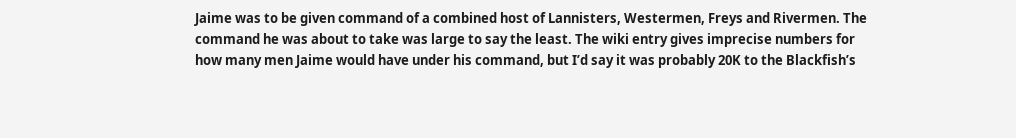Jaime was to be given command of a combined host of Lannisters, Westermen, Freys and Rivermen. The command he was about to take was large to say the least. The wiki entry gives imprecise numbers for how many men Jaime would have under his command, but I’d say it was probably 20K to the Blackfish’s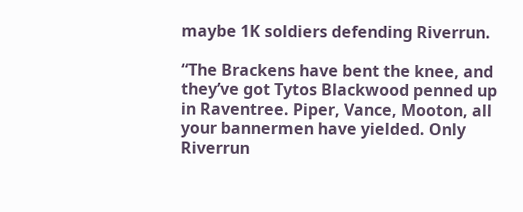maybe 1K soldiers defending Riverrun.

“The Brackens have bent the knee, and they’ve got Tytos Blackwood penned up in Raventree. Piper, Vance, Mooton, all your bannermen have yielded. Only Riverrun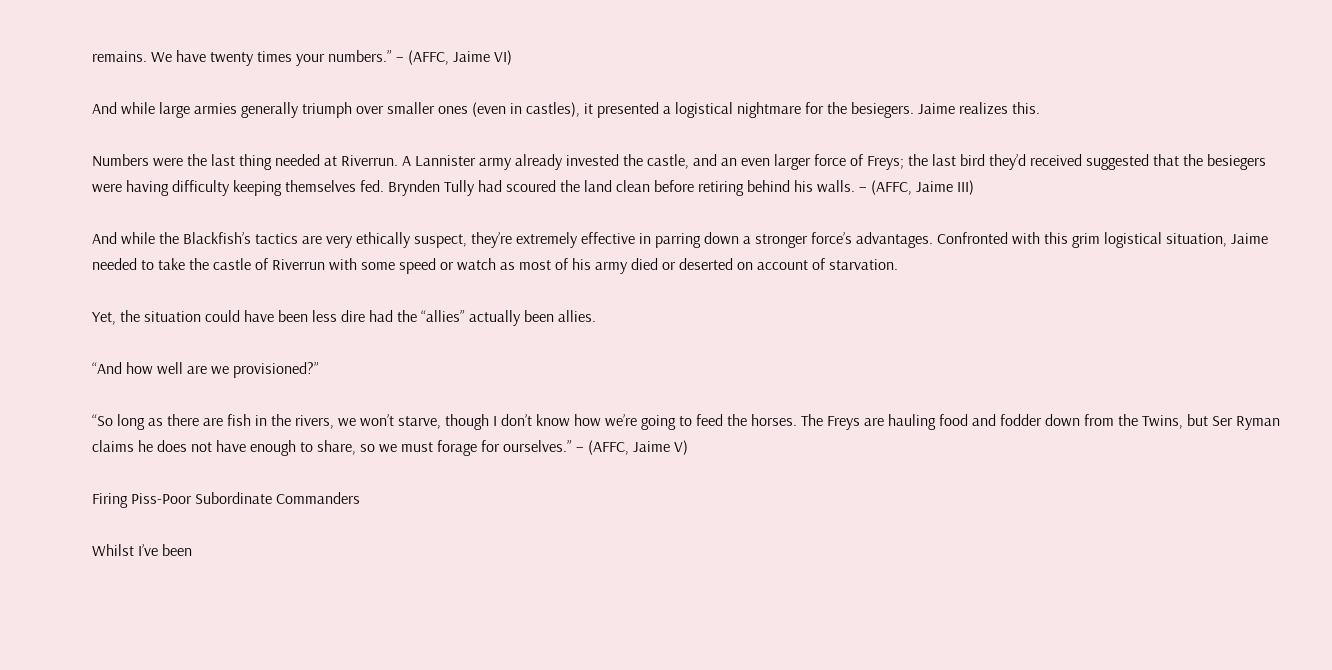remains. We have twenty times your numbers.” – (AFFC, Jaime VI)

And while large armies generally triumph over smaller ones (even in castles), it presented a logistical nightmare for the besiegers. Jaime realizes this.

Numbers were the last thing needed at Riverrun. A Lannister army already invested the castle, and an even larger force of Freys; the last bird they’d received suggested that the besiegers were having difficulty keeping themselves fed. Brynden Tully had scoured the land clean before retiring behind his walls. – (AFFC, Jaime III)

And while the Blackfish’s tactics are very ethically suspect, they’re extremely effective in parring down a stronger force’s advantages. Confronted with this grim logistical situation, Jaime needed to take the castle of Riverrun with some speed or watch as most of his army died or deserted on account of starvation.

Yet, the situation could have been less dire had the “allies” actually been allies.

“And how well are we provisioned?”

“So long as there are fish in the rivers, we won’t starve, though I don’t know how we’re going to feed the horses. The Freys are hauling food and fodder down from the Twins, but Ser Ryman claims he does not have enough to share, so we must forage for ourselves.” – (AFFC, Jaime V)

Firing Piss-Poor Subordinate Commanders

Whilst I’ve been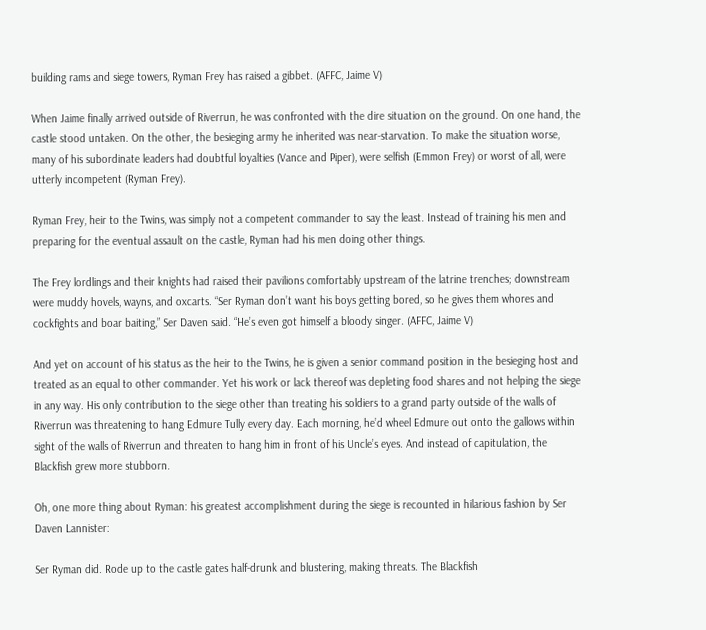building rams and siege towers, Ryman Frey has raised a gibbet. (AFFC, Jaime V)

When Jaime finally arrived outside of Riverrun, he was confronted with the dire situation on the ground. On one hand, the castle stood untaken. On the other, the besieging army he inherited was near-starvation. To make the situation worse, many of his subordinate leaders had doubtful loyalties (Vance and Piper), were selfish (Emmon Frey) or worst of all, were utterly incompetent (Ryman Frey).

Ryman Frey, heir to the Twins, was simply not a competent commander to say the least. Instead of training his men and preparing for the eventual assault on the castle, Ryman had his men doing other things.

The Frey lordlings and their knights had raised their pavilions comfortably upstream of the latrine trenches; downstream were muddy hovels, wayns, and oxcarts. “Ser Ryman don’t want his boys getting bored, so he gives them whores and cockfights and boar baiting,” Ser Daven said. “He’s even got himself a bloody singer. (AFFC, Jaime V)

And yet on account of his status as the heir to the Twins, he is given a senior command position in the besieging host and treated as an equal to other commander. Yet his work or lack thereof was depleting food shares and not helping the siege in any way. His only contribution to the siege other than treating his soldiers to a grand party outside of the walls of Riverrun was threatening to hang Edmure Tully every day. Each morning, he’d wheel Edmure out onto the gallows within sight of the walls of Riverrun and threaten to hang him in front of his Uncle’s eyes. And instead of capitulation, the Blackfish grew more stubborn.

Oh, one more thing about Ryman: his greatest accomplishment during the siege is recounted in hilarious fashion by Ser Daven Lannister:

Ser Ryman did. Rode up to the castle gates half-drunk and blustering, making threats. The Blackfish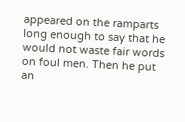appeared on the ramparts long enough to say that he would not waste fair words on foul men. Then he put an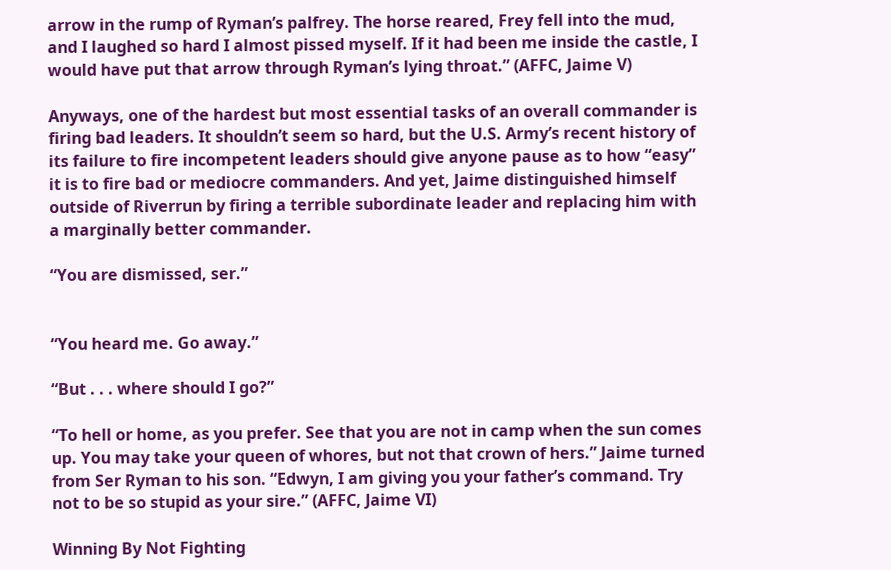arrow in the rump of Ryman’s palfrey. The horse reared, Frey fell into the mud, and I laughed so hard I almost pissed myself. If it had been me inside the castle, I would have put that arrow through Ryman’s lying throat.” (AFFC, Jaime V)

Anyways, one of the hardest but most essential tasks of an overall commander is firing bad leaders. It shouldn’t seem so hard, but the U.S. Army’s recent history of its failure to fire incompetent leaders should give anyone pause as to how “easy” it is to fire bad or mediocre commanders. And yet, Jaime distinguished himself outside of Riverrun by firing a terrible subordinate leader and replacing him with a marginally better commander.

“You are dismissed, ser.”


“You heard me. Go away.”

“But . . . where should I go?”

“To hell or home, as you prefer. See that you are not in camp when the sun comes up. You may take your queen of whores, but not that crown of hers.” Jaime turned from Ser Ryman to his son. “Edwyn, I am giving you your father’s command. Try not to be so stupid as your sire.” (AFFC, Jaime VI)

Winning By Not Fighting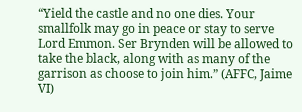“Yield the castle and no one dies. Your smallfolk may go in peace or stay to serve Lord Emmon. Ser Brynden will be allowed to take the black, along with as many of the garrison as choose to join him.” (AFFC, Jaime VI)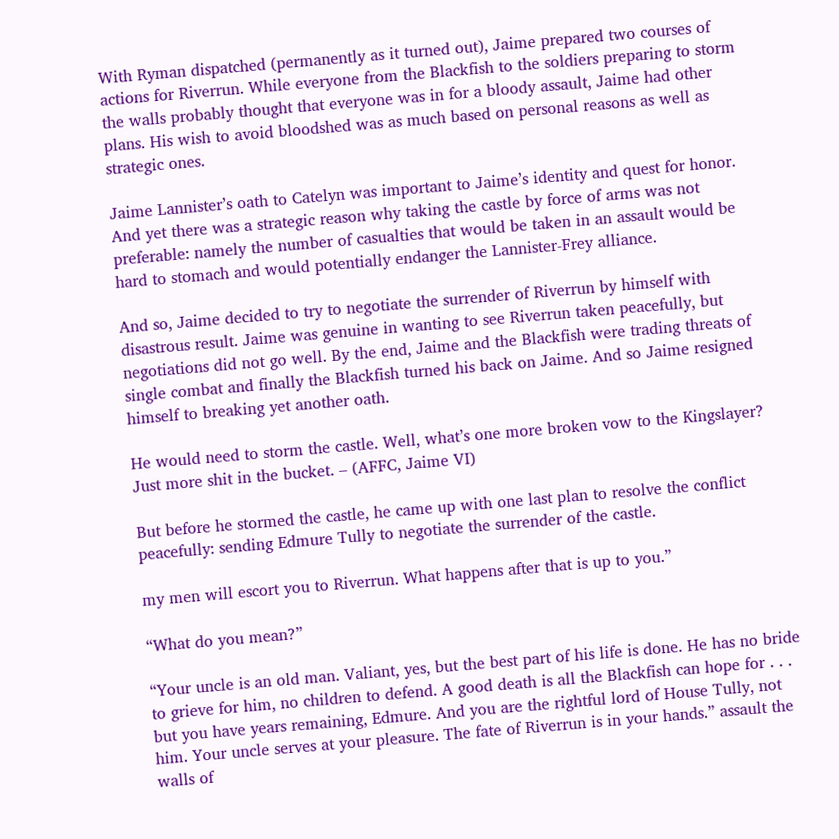With Ryman dispatched (permanently as it turned out), Jaime prepared two courses of actions for Riverrun. While everyone from the Blackfish to the soldiers preparing to storm the walls probably thought that everyone was in for a bloody assault, Jaime had other plans. His wish to avoid bloodshed was as much based on personal reasons as well as strategic ones.

Jaime Lannister’s oath to Catelyn was important to Jaime’s identity and quest for honor. And yet there was a strategic reason why taking the castle by force of arms was not preferable: namely the number of casualties that would be taken in an assault would be hard to stomach and would potentially endanger the Lannister-Frey alliance.

And so, Jaime decided to try to negotiate the surrender of Riverrun by himself with disastrous result. Jaime was genuine in wanting to see Riverrun taken peacefully, but negotiations did not go well. By the end, Jaime and the Blackfish were trading threats of single combat and finally the Blackfish turned his back on Jaime. And so Jaime resigned himself to breaking yet another oath.

He would need to storm the castle. Well, what’s one more broken vow to the Kingslayer? Just more shit in the bucket. – (AFFC, Jaime VI)

But before he stormed the castle, he came up with one last plan to resolve the conflict peacefully: sending Edmure Tully to negotiate the surrender of the castle.

my men will escort you to Riverrun. What happens after that is up to you.”

“What do you mean?”

“Your uncle is an old man. Valiant, yes, but the best part of his life is done. He has no bride to grieve for him, no children to defend. A good death is all the Blackfish can hope for . . . but you have years remaining, Edmure. And you are the rightful lord of House Tully, not him. Your uncle serves at your pleasure. The fate of Riverrun is in your hands.” assault the walls of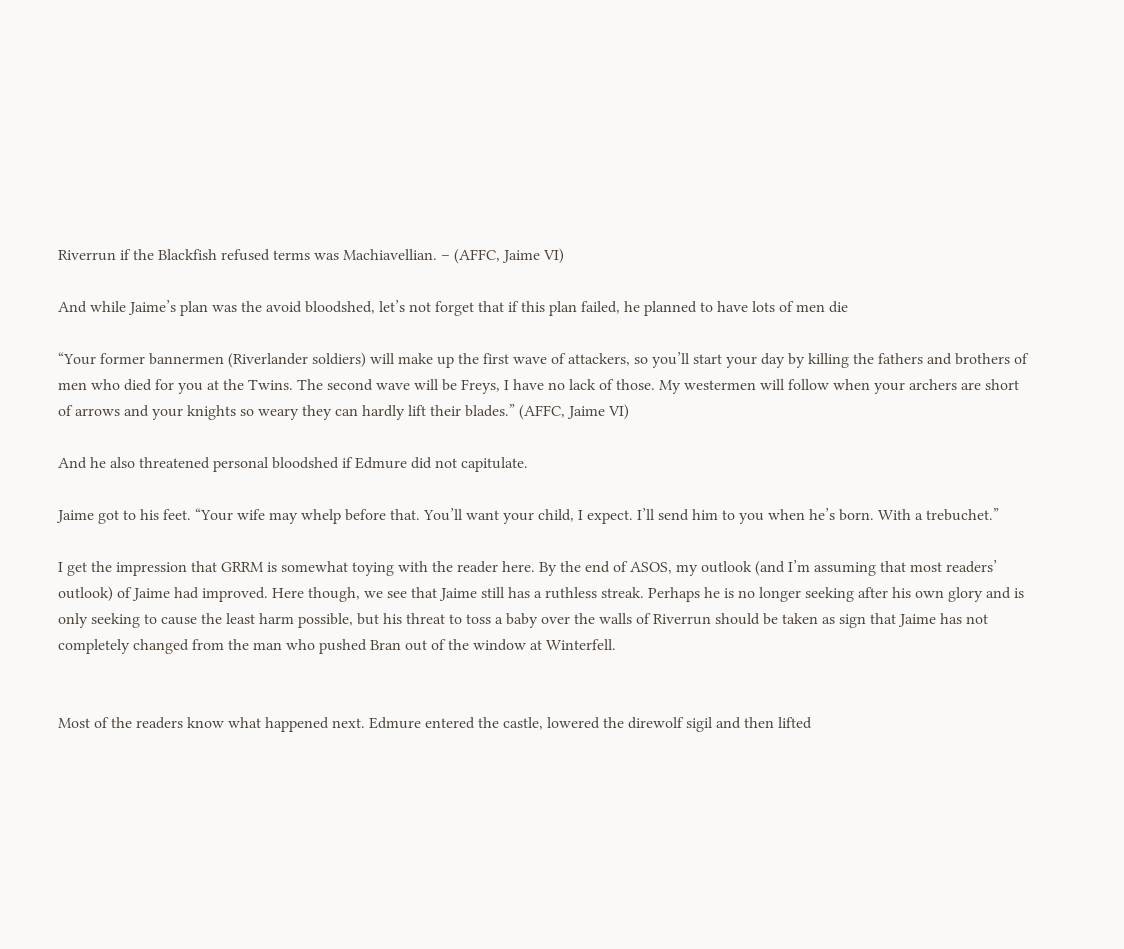Riverrun if the Blackfish refused terms was Machiavellian. – (AFFC, Jaime VI)

And while Jaime’s plan was the avoid bloodshed, let’s not forget that if this plan failed, he planned to have lots of men die

“Your former bannermen (Riverlander soldiers) will make up the first wave of attackers, so you’ll start your day by killing the fathers and brothers of men who died for you at the Twins. The second wave will be Freys, I have no lack of those. My westermen will follow when your archers are short of arrows and your knights so weary they can hardly lift their blades.” (AFFC, Jaime VI)

And he also threatened personal bloodshed if Edmure did not capitulate.

Jaime got to his feet. “Your wife may whelp before that. You’ll want your child, I expect. I’ll send him to you when he’s born. With a trebuchet.”

I get the impression that GRRM is somewhat toying with the reader here. By the end of ASOS, my outlook (and I’m assuming that most readers’ outlook) of Jaime had improved. Here though, we see that Jaime still has a ruthless streak. Perhaps he is no longer seeking after his own glory and is only seeking to cause the least harm possible, but his threat to toss a baby over the walls of Riverrun should be taken as sign that Jaime has not completely changed from the man who pushed Bran out of the window at Winterfell.


Most of the readers know what happened next. Edmure entered the castle, lowered the direwolf sigil and then lifted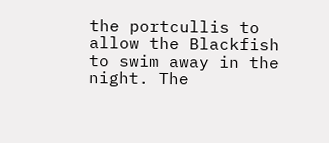the portcullis to allow the Blackfish to swim away in the night. The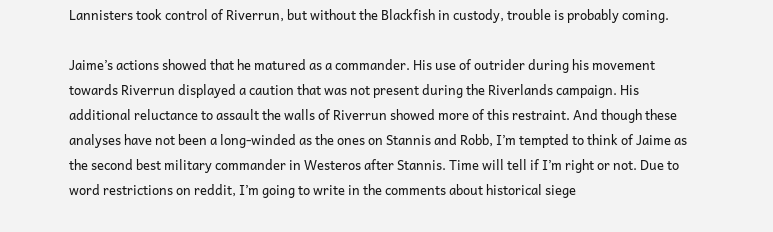Lannisters took control of Riverrun, but without the Blackfish in custody, trouble is probably coming.

Jaime’s actions showed that he matured as a commander. His use of outrider during his movement towards Riverrun displayed a caution that was not present during the Riverlands campaign. His additional reluctance to assault the walls of Riverrun showed more of this restraint. And though these analyses have not been a long-winded as the ones on Stannis and Robb, I’m tempted to think of Jaime as the second best military commander in Westeros after Stannis. Time will tell if I’m right or not. Due to word restrictions on reddit, I’m going to write in the comments about historical siege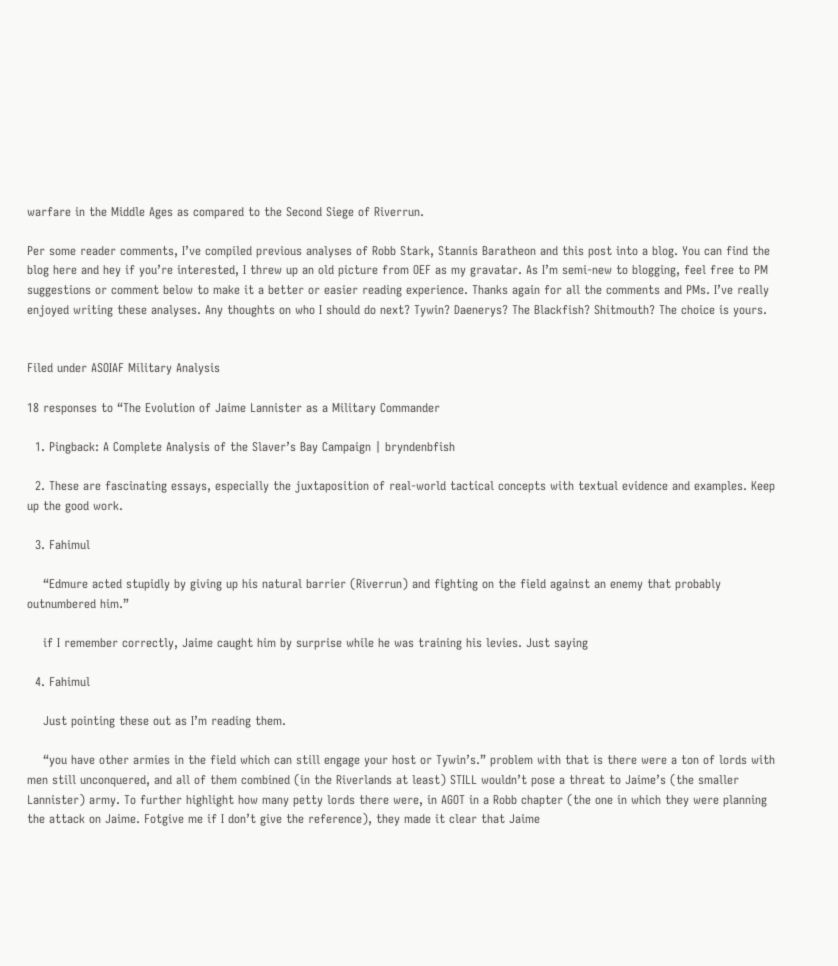warfare in the Middle Ages as compared to the Second Siege of Riverrun.

Per some reader comments, I’ve compiled previous analyses of Robb Stark, Stannis Baratheon and this post into a blog. You can find the blog here and hey if you’re interested, I threw up an old picture from OEF as my gravatar. As I’m semi-new to blogging, feel free to PM suggestions or comment below to make it a better or easier reading experience. Thanks again for all the comments and PMs. I’ve really enjoyed writing these analyses. Any thoughts on who I should do next? Tywin? Daenerys? The Blackfish? Shitmouth? The choice is yours.


Filed under ASOIAF Military Analysis

18 responses to “The Evolution of Jaime Lannister as a Military Commander

  1. Pingback: A Complete Analysis of the Slaver’s Bay Campaign | bryndenbfish

  2. These are fascinating essays, especially the juxtaposition of real-world tactical concepts with textual evidence and examples. Keep up the good work.

  3. Fahimul

    “Edmure acted stupidly by giving up his natural barrier (Riverrun) and fighting on the field against an enemy that probably outnumbered him.”

    if I remember correctly, Jaime caught him by surprise while he was training his levies. Just saying

  4. Fahimul

    Just pointing these out as I’m reading them.

    “you have other armies in the field which can still engage your host or Tywin’s.” problem with that is there were a ton of lords with men still unconquered, and all of them combined (in the Riverlands at least) STILL wouldn’t pose a threat to Jaime’s (the smaller Lannister) army. To further highlight how many petty lords there were, in AGOT in a Robb chapter (the one in which they were planning the attack on Jaime. Fotgive me if I don’t give the reference), they made it clear that Jaime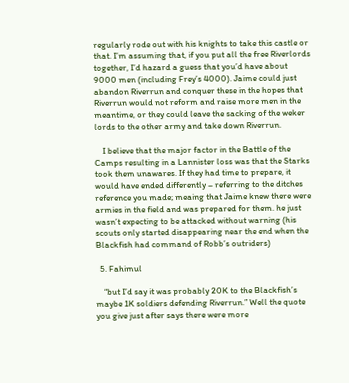regularly rode out with his knights to take this castle or that. I’m assuming that, if you put all the free Riverlords together, I’d hazard a guess that you’d have about 9000 men (including Frey’s 4000). Jaime could just abandon Riverrun and conquer these in the hopes that Riverrun would not reform and raise more men in the meantime, or they could leave the sacking of the weker lords to the other army and take down Riverrun.

    I believe that the major factor in the Battle of the Camps resulting in a Lannister loss was that the Starks took them unawares. If they had time to prepare, it would have ended differently – referring to the ditches reference you made; meaing that Jaime knew there were armies in the field and was prepared for them. he just wasn’t expecting to be attacked without warning (his scouts only started disappearing near the end when the Blackfish had command of Robb’s outriders)

  5. Fahimul

    “but I’d say it was probably 20K to the Blackfish’s maybe 1K soldiers defending Riverrun.” Well the quote you give just after says there were more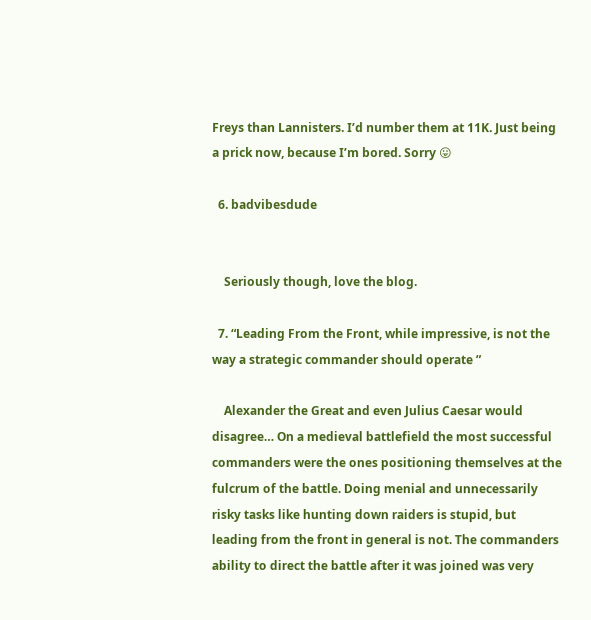Freys than Lannisters. I’d number them at 11K. Just being a prick now, because I’m bored. Sorry 😛

  6. badvibesdude


    Seriously though, love the blog.

  7. “Leading From the Front, while impressive, is not the way a strategic commander should operate ”

    Alexander the Great and even Julius Caesar would disagree… On a medieval battlefield the most successful commanders were the ones positioning themselves at the fulcrum of the battle. Doing menial and unnecessarily risky tasks like hunting down raiders is stupid, but leading from the front in general is not. The commanders ability to direct the battle after it was joined was very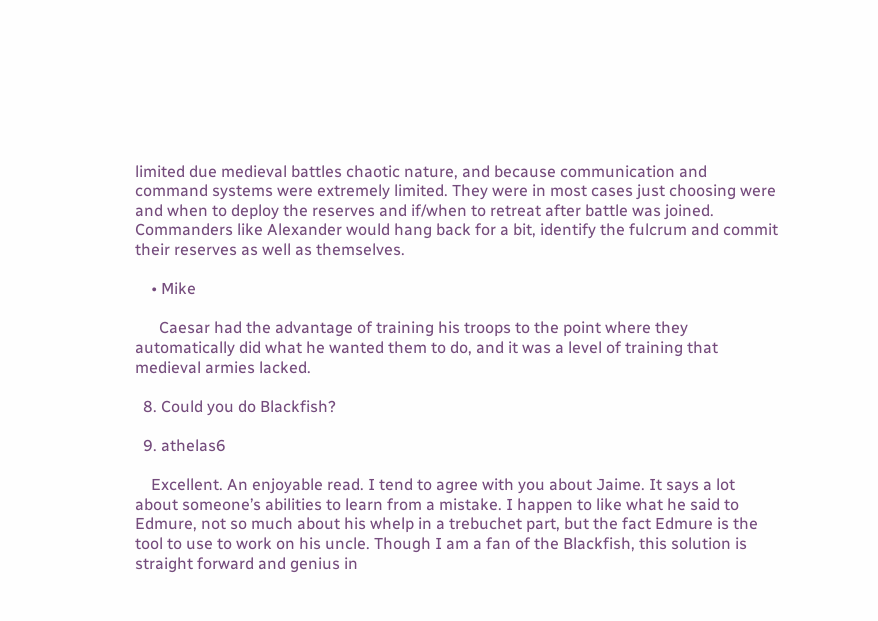limited due medieval battles chaotic nature, and because communication and command systems were extremely limited. They were in most cases just choosing were and when to deploy the reserves and if/when to retreat after battle was joined. Commanders like Alexander would hang back for a bit, identify the fulcrum and commit their reserves as well as themselves.

    • Mike

      Caesar had the advantage of training his troops to the point where they automatically did what he wanted them to do, and it was a level of training that medieval armies lacked.

  8. Could you do Blackfish?

  9. athelas6

    Excellent. An enjoyable read. I tend to agree with you about Jaime. It says a lot about someone’s abilities to learn from a mistake. I happen to like what he said to Edmure, not so much about his whelp in a trebuchet part, but the fact Edmure is the tool to use to work on his uncle. Though I am a fan of the Blackfish, this solution is straight forward and genius in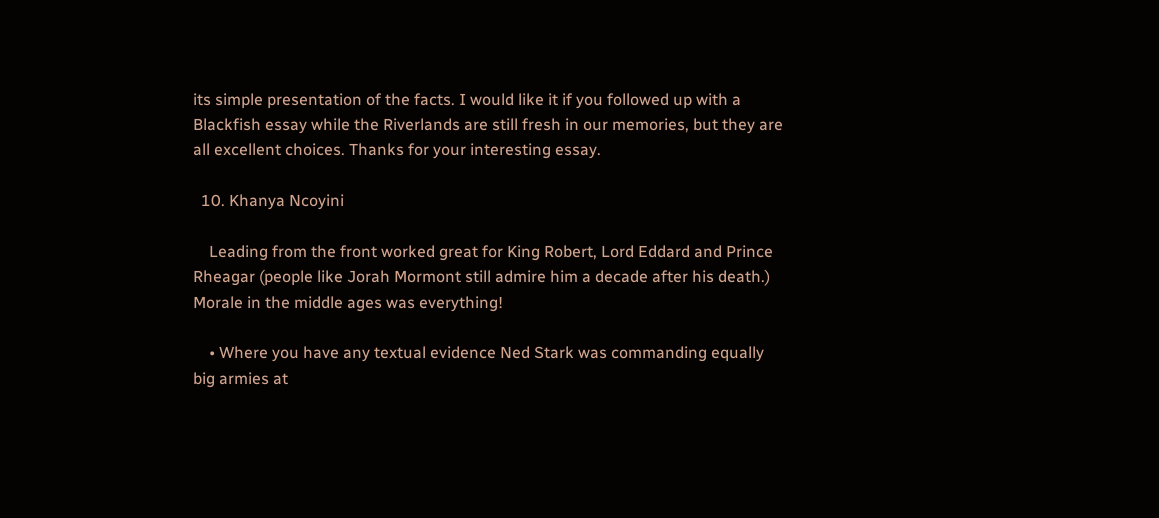its simple presentation of the facts. I would like it if you followed up with a Blackfish essay while the Riverlands are still fresh in our memories, but they are all excellent choices. Thanks for your interesting essay.

  10. Khanya Ncoyini

    Leading from the front worked great for King Robert, Lord Eddard and Prince Rheagar (people like Jorah Mormont still admire him a decade after his death.) Morale in the middle ages was everything!

    • Where you have any textual evidence Ned Stark was commanding equally big armies at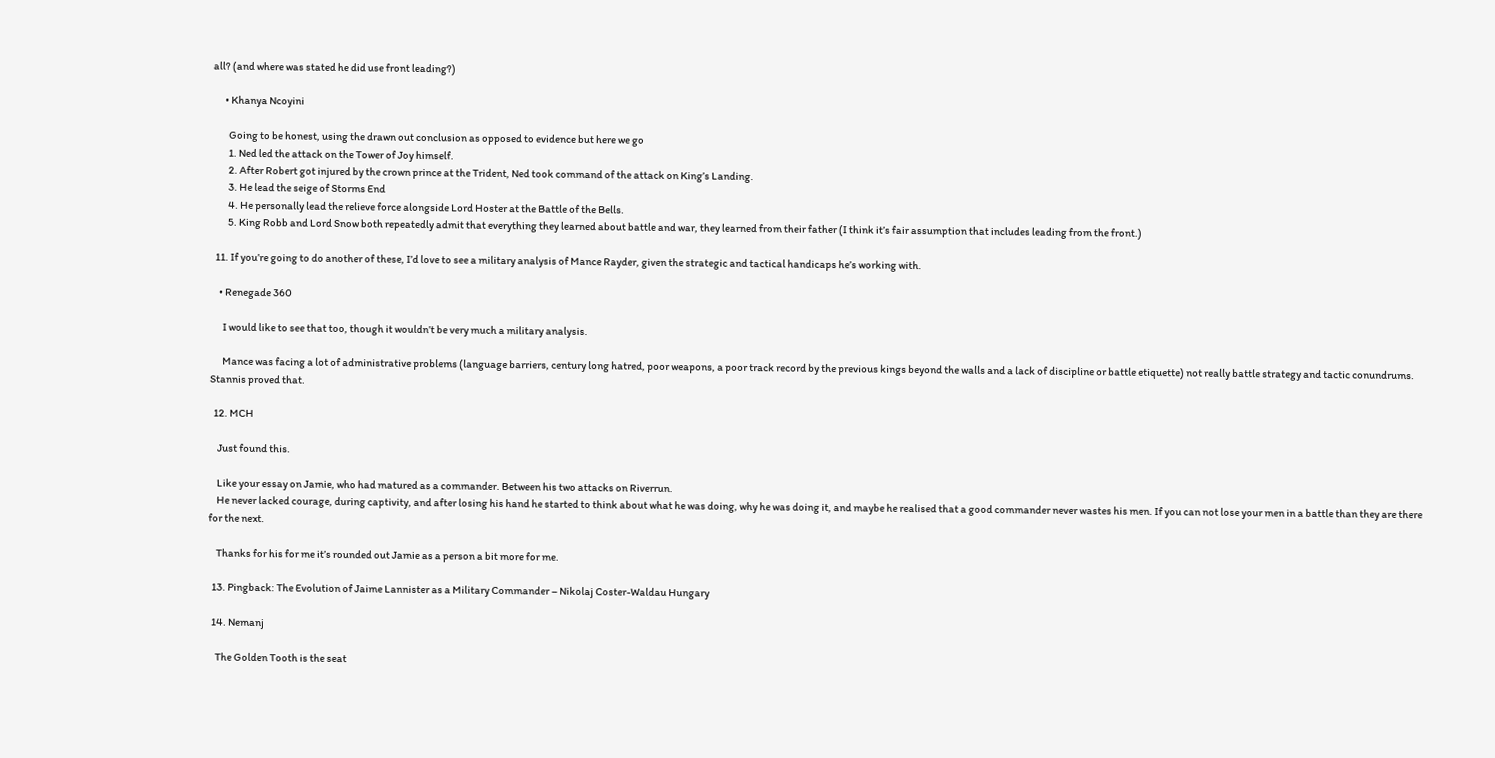all? (and where was stated he did use front leading?)

      • Khanya Ncoyini

        Going to be honest, using the drawn out conclusion as opposed to evidence but here we go
        1. Ned led the attack on the Tower of Joy himself.
        2. After Robert got injured by the crown prince at the Trident, Ned took command of the attack on King’s Landing.
        3. He lead the seige of Storms End
        4. He personally lead the relieve force alongside Lord Hoster at the Battle of the Bells.
        5. King Robb and Lord Snow both repeatedly admit that everything they learned about battle and war, they learned from their father (I think it’s fair assumption that includes leading from the front.)

  11. If you’re going to do another of these, I’d love to see a military analysis of Mance Rayder, given the strategic and tactical handicaps he’s working with.

    • Renegade 360

      I would like to see that too, though it wouldn’t be very much a military analysis.

      Mance was facing a lot of administrative problems (language barriers, century long hatred, poor weapons, a poor track record by the previous kings beyond the walls and a lack of discipline or battle etiquette) not really battle strategy and tactic conundrums. Stannis proved that.

  12. MCH

    Just found this.

    Like your essay on Jamie, who had matured as a commander. Between his two attacks on Riverrun.
    He never lacked courage, during captivity, and after losing his hand he started to think about what he was doing, why he was doing it, and maybe he realised that a good commander never wastes his men. If you can not lose your men in a battle than they are there for the next.

    Thanks for his for me it’s rounded out Jamie as a person a bit more for me.

  13. Pingback: The Evolution of Jaime Lannister as a Military Commander – Nikolaj Coster-Waldau Hungary

  14. Nemanj

    The Golden Tooth is the seat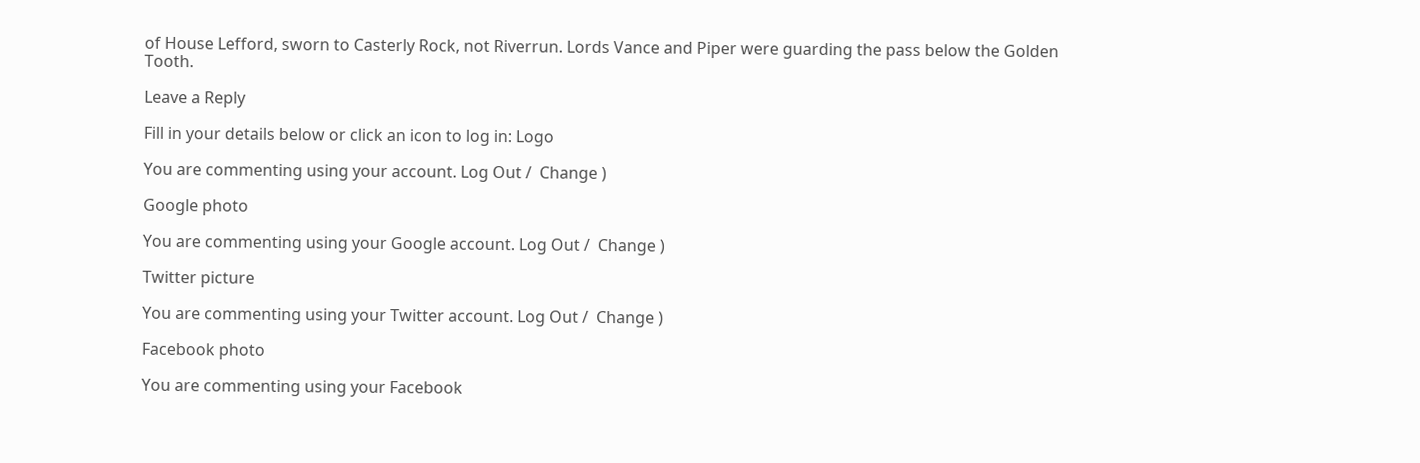of House Lefford, sworn to Casterly Rock, not Riverrun. Lords Vance and Piper were guarding the pass below the Golden Tooth.

Leave a Reply

Fill in your details below or click an icon to log in: Logo

You are commenting using your account. Log Out /  Change )

Google photo

You are commenting using your Google account. Log Out /  Change )

Twitter picture

You are commenting using your Twitter account. Log Out /  Change )

Facebook photo

You are commenting using your Facebook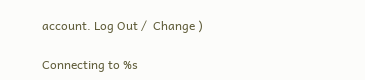account. Log Out /  Change )

Connecting to %s